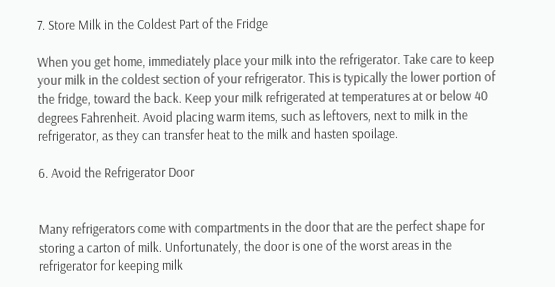7. Store Milk in the Coldest Part of the Fridge

When you get home, immediately place your milk into the refrigerator. Take care to keep your milk in the coldest section of your refrigerator. This is typically the lower portion of the fridge, toward the back. Keep your milk refrigerated at temperatures at or below 40 degrees Fahrenheit. Avoid placing warm items, such as leftovers, next to milk in the refrigerator, as they can transfer heat to the milk and hasten spoilage.

6. Avoid the Refrigerator Door


Many refrigerators come with compartments in the door that are the perfect shape for storing a carton of milk. Unfortunately, the door is one of the worst areas in the refrigerator for keeping milk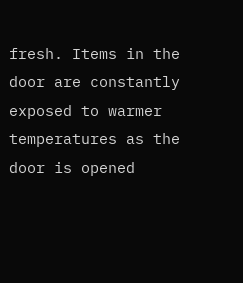fresh. Items in the door are constantly exposed to warmer temperatures as the door is opened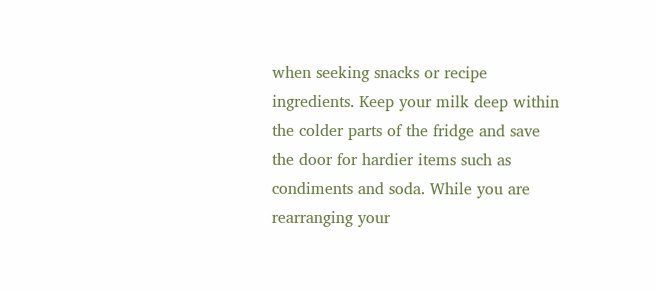when seeking snacks or recipe ingredients. Keep your milk deep within the colder parts of the fridge and save the door for hardier items such as condiments and soda. While you are rearranging your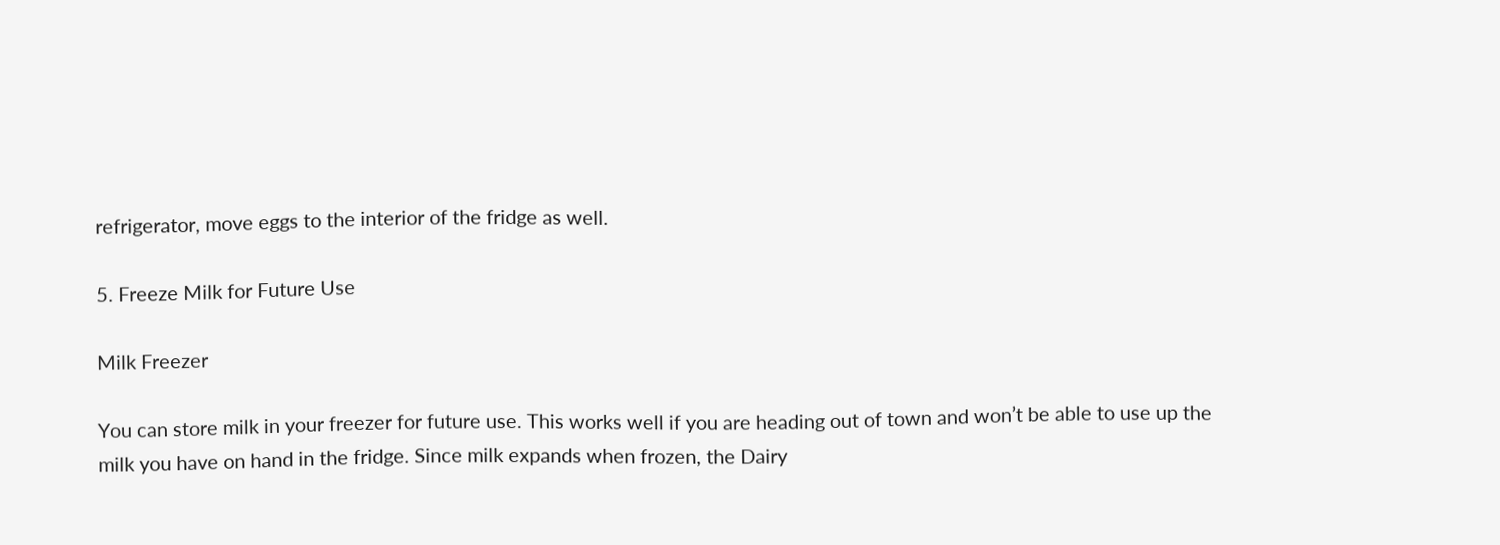refrigerator, move eggs to the interior of the fridge as well.

5. Freeze Milk for Future Use

Milk Freezer

You can store milk in your freezer for future use. This works well if you are heading out of town and won’t be able to use up the milk you have on hand in the fridge. Since milk expands when frozen, the Dairy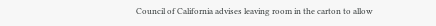Council of California advises leaving room in the carton to allow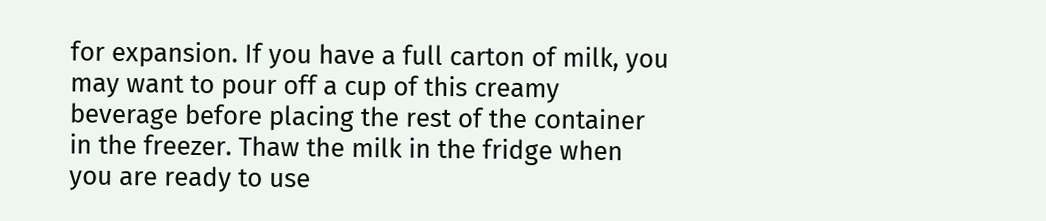for expansion. If you have a full carton of milk, you may want to pour off a cup of this creamy beverage before placing the rest of the container in the freezer. Thaw the milk in the fridge when you are ready to use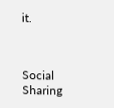it.



Social Sharing